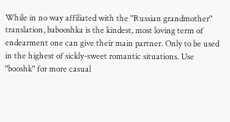While in no way affiliated with the "Russian grandmother" translation, babooshka is the kindest, most loving term of endearment one can give their main partner. Only to be used in the highest of sickly-sweet romantic situations. Use "booshk" for more casual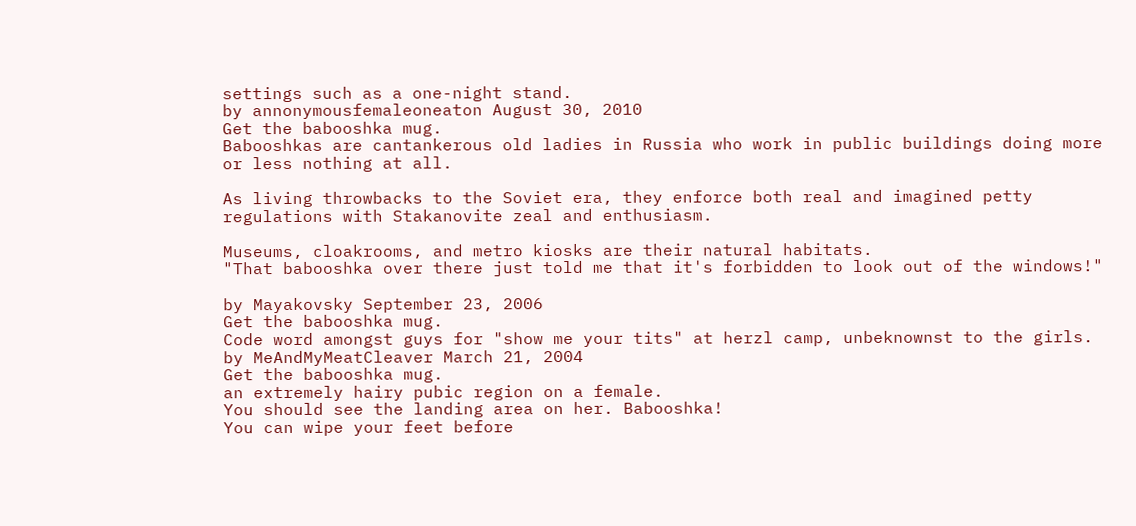settings such as a one-night stand.
by annonymousfemaleoneaton August 30, 2010
Get the babooshka mug.
Babooshkas are cantankerous old ladies in Russia who work in public buildings doing more or less nothing at all.

As living throwbacks to the Soviet era, they enforce both real and imagined petty regulations with Stakanovite zeal and enthusiasm.

Museums, cloakrooms, and metro kiosks are their natural habitats.
"That babooshka over there just told me that it's forbidden to look out of the windows!"

by Mayakovsky September 23, 2006
Get the babooshka mug.
Code word amongst guys for "show me your tits" at herzl camp, unbeknownst to the girls.
by MeAndMyMeatCleaver March 21, 2004
Get the babooshka mug.
an extremely hairy pubic region on a female.
You should see the landing area on her. Babooshka!
You can wipe your feet before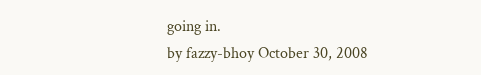going in.
by fazzy-bhoy October 30, 2008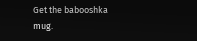Get the babooshka mug.